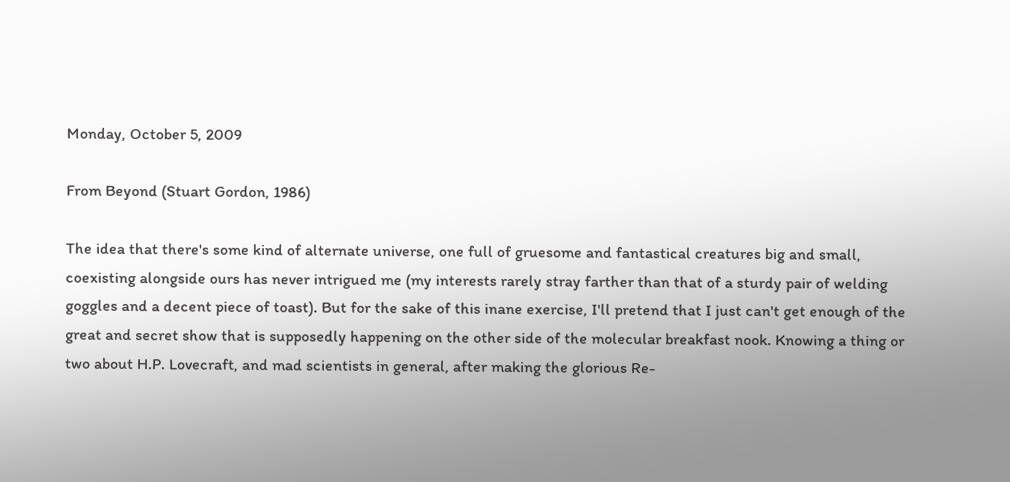Monday, October 5, 2009

From Beyond (Stuart Gordon, 1986)

The idea that there's some kind of alternate universe, one full of gruesome and fantastical creatures big and small, coexisting alongside ours has never intrigued me (my interests rarely stray farther than that of a sturdy pair of welding goggles and a decent piece of toast). But for the sake of this inane exercise, I'll pretend that I just can't get enough of the great and secret show that is supposedly happening on the other side of the molecular breakfast nook. Knowing a thing or two about H.P. Lovecraft, and mad scientists in general, after making the glorious Re-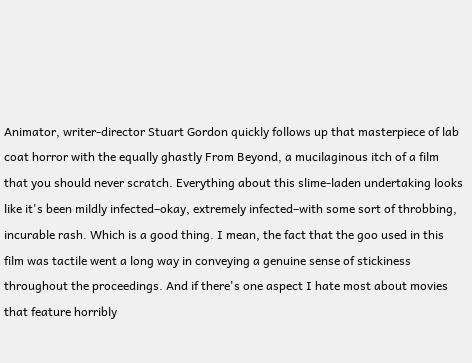Animator, writer-director Stuart Gordon quickly follows up that masterpiece of lab coat horror with the equally ghastly From Beyond, a mucilaginous itch of a film that you should never scratch. Everything about this slime-laden undertaking looks like it's been mildly infected–okay, extremely infected–with some sort of throbbing, incurable rash. Which is a good thing. I mean, the fact that the goo used in this film was tactile went a long way in conveying a genuine sense of stickiness throughout the proceedings. And if there's one aspect I hate most about movies that feature horribly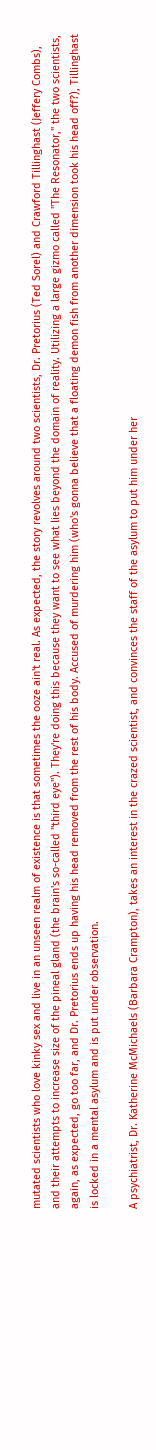mutated scientists who love kinky sex and live in an unseen realm of existence is that sometimes the ooze ain't real. As expected, the story revolves around two scientists, Dr. Pretorius (Ted Sorel) and Crawford Tillinghast (Jeffery Combs), and their attempts to increase size of the pineal gland (the brain's so-called "third eye"). They're doing this because they want to see what lies beyond the domain of reality. Utilizing a large gizmo called "The Resonator," the two scientists, again, as expected, go too far, and Dr. Pretorius ends up having his head removed from the rest of his body. Accused of murdering him (who's gonna believe that a floating demon fish from another dimension took his head off?), Tillinghast is locked in a mental asylum and is put under observation.

A psychiatrist, Dr. Katherine McMichaels (Barbara Crampton), takes an interest in the crazed scientist, and convinces the staff of the asylum to put him under her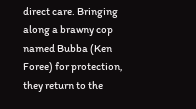direct care. Bringing along a brawny cop named Bubba (Ken Foree) for protection, they return to the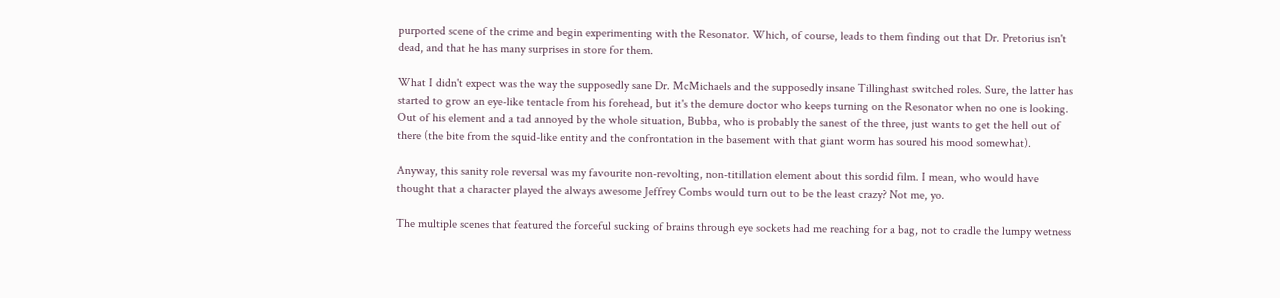purported scene of the crime and begin experimenting with the Resonator. Which, of course, leads to them finding out that Dr. Pretorius isn't dead, and that he has many surprises in store for them.

What I didn't expect was the way the supposedly sane Dr. McMichaels and the supposedly insane Tillinghast switched roles. Sure, the latter has started to grow an eye-like tentacle from his forehead, but it's the demure doctor who keeps turning on the Resonator when no one is looking. Out of his element and a tad annoyed by the whole situation, Bubba, who is probably the sanest of the three, just wants to get the hell out of there (the bite from the squid-like entity and the confrontation in the basement with that giant worm has soured his mood somewhat).

Anyway, this sanity role reversal was my favourite non-revolting, non-titillation element about this sordid film. I mean, who would have thought that a character played the always awesome Jeffrey Combs would turn out to be the least crazy? Not me, yo.

The multiple scenes that featured the forceful sucking of brains through eye sockets had me reaching for a bag, not to cradle the lumpy wetness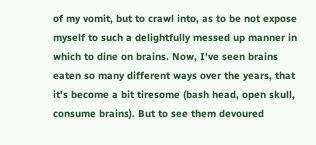of my vomit, but to crawl into, as to be not expose myself to such a delightfully messed up manner in which to dine on brains. Now, I've seen brains eaten so many different ways over the years, that it's become a bit tiresome (bash head, open skull, consume brains). But to see them devoured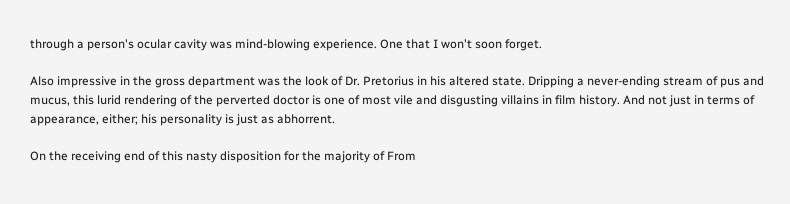through a person's ocular cavity was mind-blowing experience. One that I won't soon forget.

Also impressive in the gross department was the look of Dr. Pretorius in his altered state. Dripping a never-ending stream of pus and mucus, this lurid rendering of the perverted doctor is one of most vile and disgusting villains in film history. And not just in terms of appearance, either; his personality is just as abhorrent.

On the receiving end of this nasty disposition for the majority of From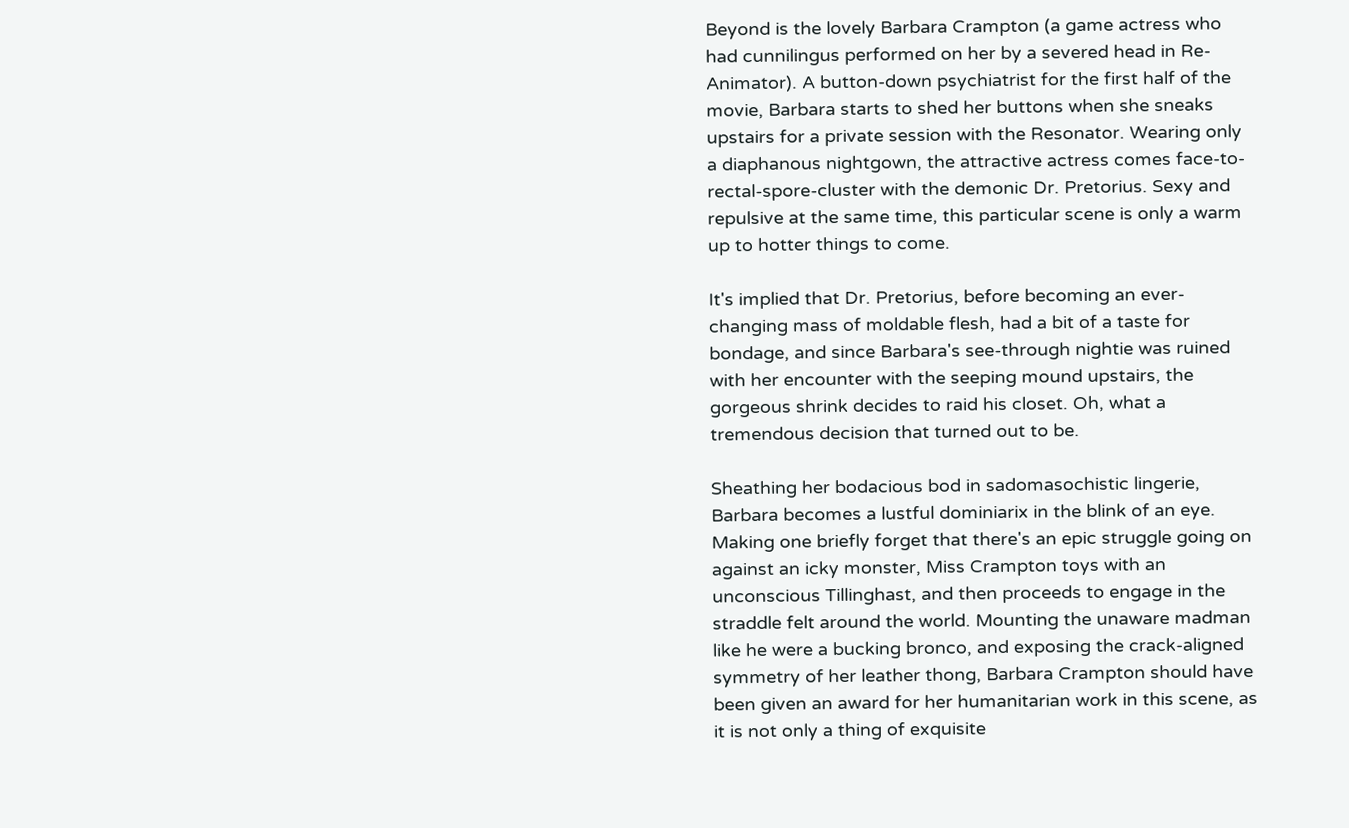Beyond is the lovely Barbara Crampton (a game actress who had cunnilingus performed on her by a severed head in Re-Animator). A button-down psychiatrist for the first half of the movie, Barbara starts to shed her buttons when she sneaks upstairs for a private session with the Resonator. Wearing only a diaphanous nightgown, the attractive actress comes face-to-rectal-spore-cluster with the demonic Dr. Pretorius. Sexy and repulsive at the same time, this particular scene is only a warm up to hotter things to come.

It's implied that Dr. Pretorius, before becoming an ever-changing mass of moldable flesh, had a bit of a taste for bondage, and since Barbara's see-through nightie was ruined with her encounter with the seeping mound upstairs, the gorgeous shrink decides to raid his closet. Oh, what a tremendous decision that turned out to be.

Sheathing her bodacious bod in sadomasochistic lingerie, Barbara becomes a lustful dominiarix in the blink of an eye. Making one briefly forget that there's an epic struggle going on against an icky monster, Miss Crampton toys with an unconscious Tillinghast, and then proceeds to engage in the straddle felt around the world. Mounting the unaware madman like he were a bucking bronco, and exposing the crack-aligned symmetry of her leather thong, Barbara Crampton should have been given an award for her humanitarian work in this scene, as it is not only a thing of exquisite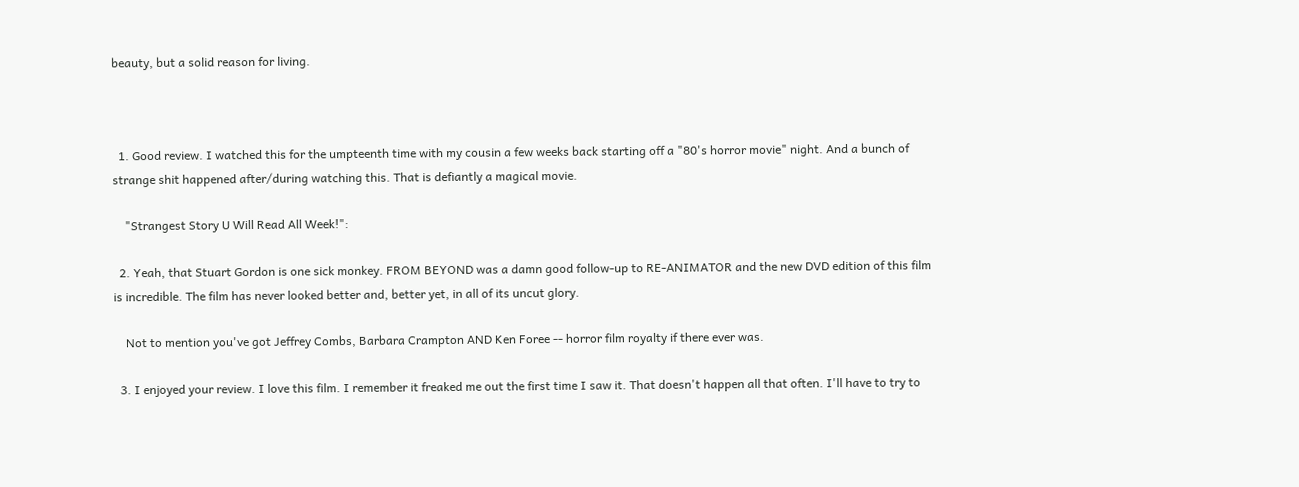beauty, but a solid reason for living.



  1. Good review. I watched this for the umpteenth time with my cousin a few weeks back starting off a "80's horror movie" night. And a bunch of strange shit happened after/during watching this. That is defiantly a magical movie.

    "Strangest Story U Will Read All Week!":

  2. Yeah, that Stuart Gordon is one sick monkey. FROM BEYOND was a damn good follow-up to RE-ANIMATOR and the new DVD edition of this film is incredible. The film has never looked better and, better yet, in all of its uncut glory.

    Not to mention you've got Jeffrey Combs, Barbara Crampton AND Ken Foree -- horror film royalty if there ever was.

  3. I enjoyed your review. I love this film. I remember it freaked me out the first time I saw it. That doesn't happen all that often. I'll have to try to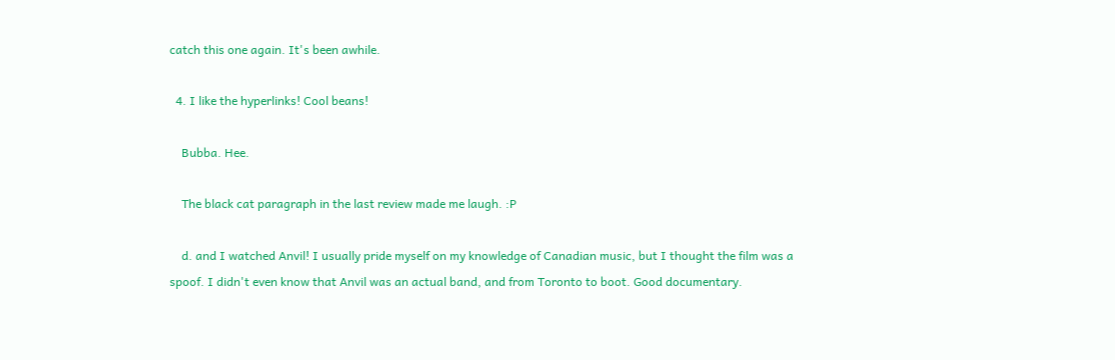catch this one again. It's been awhile.

  4. I like the hyperlinks! Cool beans!

    Bubba. Hee.

    The black cat paragraph in the last review made me laugh. :P

    d. and I watched Anvil! I usually pride myself on my knowledge of Canadian music, but I thought the film was a spoof. I didn't even know that Anvil was an actual band, and from Toronto to boot. Good documentary.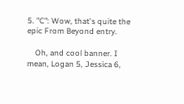5. "C": Wow, that's quite the epic From Beyond entry.

    Oh, and cool banner. I mean, Logan 5, Jessica 6,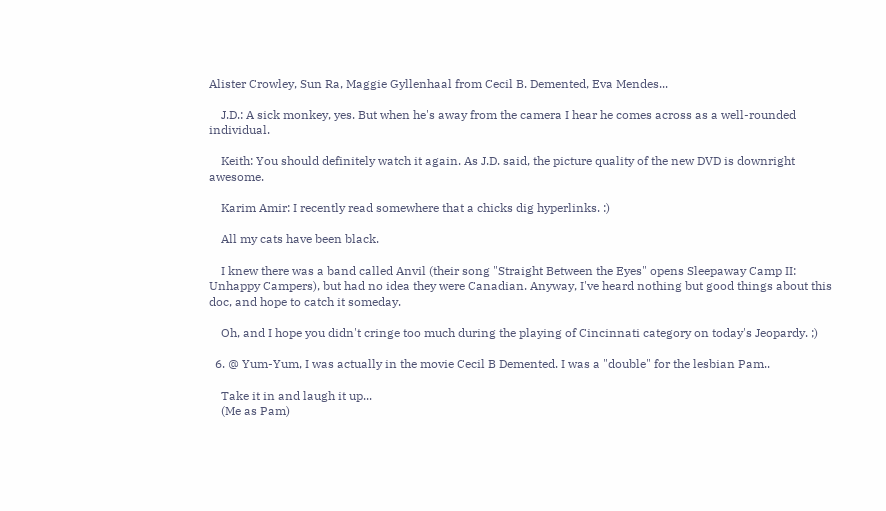Alister Crowley, Sun Ra, Maggie Gyllenhaal from Cecil B. Demented, Eva Mendes...

    J.D.: A sick monkey, yes. But when he's away from the camera I hear he comes across as a well-rounded individual.

    Keith: You should definitely watch it again. As J.D. said, the picture quality of the new DVD is downright awesome.

    Karim Amir: I recently read somewhere that a chicks dig hyperlinks. :)

    All my cats have been black.

    I knew there was a band called Anvil (their song "Straight Between the Eyes" opens Sleepaway Camp II: Unhappy Campers), but had no idea they were Canadian. Anyway, I've heard nothing but good things about this doc, and hope to catch it someday.

    Oh, and I hope you didn't cringe too much during the playing of Cincinnati category on today's Jeopardy. ;)

  6. @ Yum-Yum, I was actually in the movie Cecil B Demented. I was a "double" for the lesbian Pam..

    Take it in and laugh it up...
    (Me as Pam)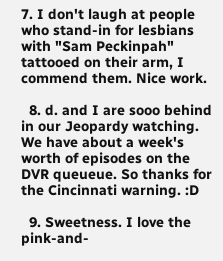7. I don't laugh at people who stand-in for lesbians with "Sam Peckinpah" tattooed on their arm, I commend them. Nice work.

  8. d. and I are sooo behind in our Jeopardy watching. We have about a week's worth of episodes on the DVR queueue. So thanks for the Cincinnati warning. :D

  9. Sweetness. I love the pink-and-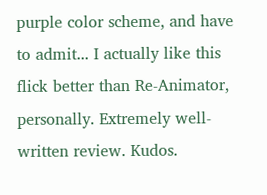purple color scheme, and have to admit... I actually like this flick better than Re-Animator, personally. Extremely well-written review. Kudos.